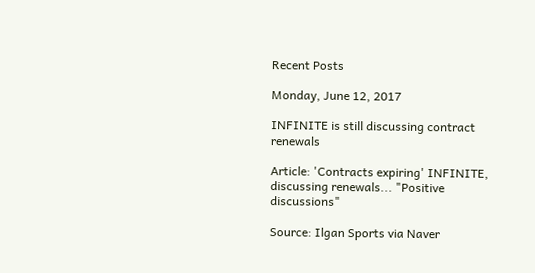Recent Posts

Monday, June 12, 2017

INFINITE is still discussing contract renewals

Article: 'Contracts expiring' INFINITE, discussing renewals... "Positive discussions"

Source: Ilgan Sports via Naver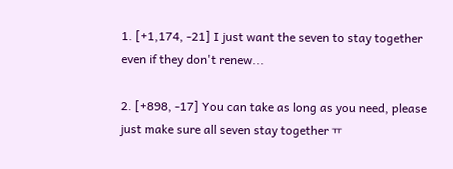1. [+1,174, -21] I just want the seven to stay together even if they don't renew...

2. [+898, -17] You can take as long as you need, please just make sure all seven stay together ㅠ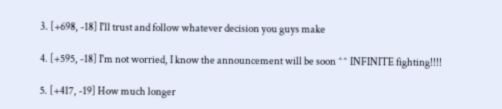3. [+698, -18] I'll trust and follow whatever decision you guys make

4. [+595, -18] I'm not worried, I know the announcement will be soon ^^ INFINITE fighting!!!!

5. [+417, -19] How much longer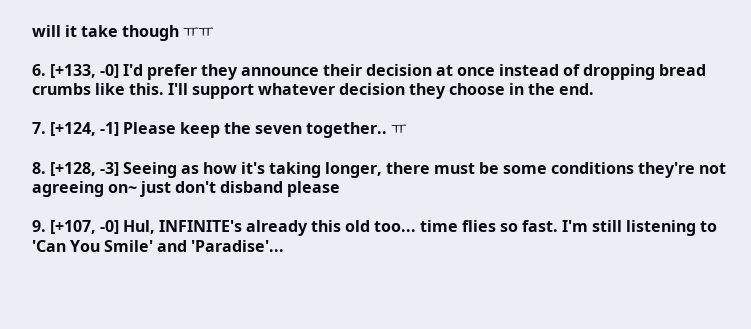will it take though ㅠㅠ

6. [+133, -0] I'd prefer they announce their decision at once instead of dropping bread crumbs like this. I'll support whatever decision they choose in the end.

7. [+124, -1] Please keep the seven together.. ㅠ

8. [+128, -3] Seeing as how it's taking longer, there must be some conditions they're not agreeing on~ just don't disband please

9. [+107, -0] Hul, INFINITE's already this old too... time flies so fast. I'm still listening to 'Can You Smile' and 'Paradise'...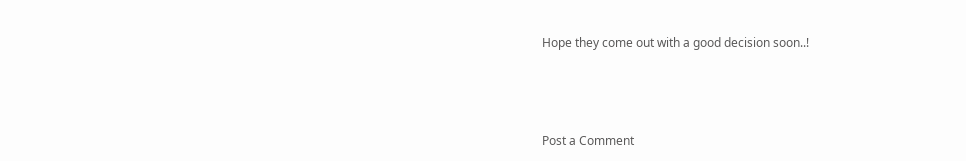Hope they come out with a good decision soon..!



Post a Comment